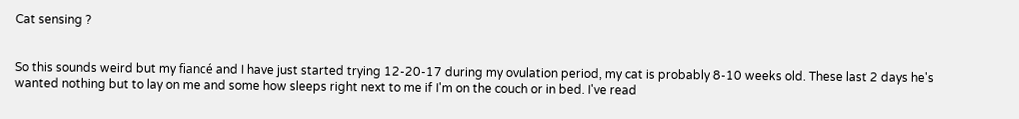Cat sensing ?


So this sounds weird but my fiancé and I have just started trying 12-20-17 during my ovulation period, my cat is probably 8-10 weeks old. These last 2 days he's wanted nothing but to lay on me and some how sleeps right next to me if I'm on the couch or in bed. I've read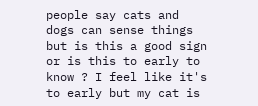people say cats and dogs can sense things but is this a good sign or is this to early to know ? I feel like it's to early but my cat is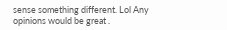sense something different. Lol Any opinions would be great .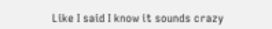Like I said I know it sounds crazy